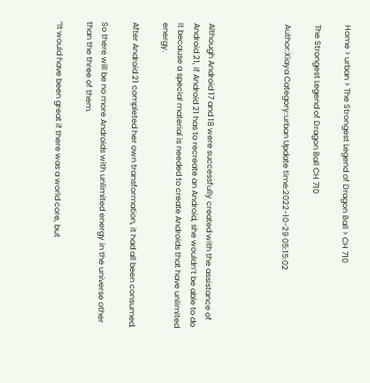Home > urban > The Strongest Legend of Dragon Ball > CH 710

The Strongest Legend of Dragon Ball CH 710

Author:Xiaya Category:urban Update time:2022-10-29 05:15:02




Although Android 17 and 18 were successfully created with the assistance of Android 21, if Android 21 has to recreate an Android, she wouldn’t be able to do it because a special material is needed to create Androids that have unlimited energy.

After Android 21 completed her own transformation, it had all been consumed.

So there will be no more Androids with unlimited energy in the universe other than the three of them.

“It would have been great if there was a world core, but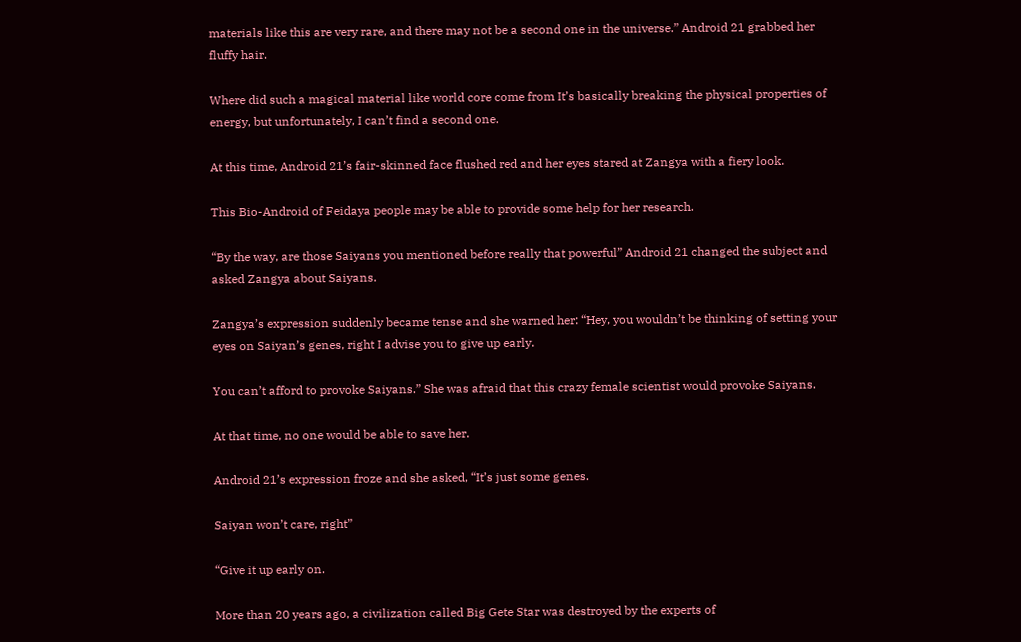materials like this are very rare, and there may not be a second one in the universe.” Android 21 grabbed her fluffy hair.

Where did such a magical material like world core come from It’s basically breaking the physical properties of energy, but unfortunately, I can’t find a second one.

At this time, Android 21’s fair-skinned face flushed red and her eyes stared at Zangya with a fiery look.

This Bio-Android of Feidaya people may be able to provide some help for her research.

“By the way, are those Saiyans you mentioned before really that powerful” Android 21 changed the subject and asked Zangya about Saiyans.

Zangya’s expression suddenly became tense and she warned her: “Hey, you wouldn’t be thinking of setting your eyes on Saiyan’s genes, right I advise you to give up early.

You can’t afford to provoke Saiyans.” She was afraid that this crazy female scientist would provoke Saiyans.

At that time, no one would be able to save her.

Android 21’s expression froze and she asked, “It’s just some genes.

Saiyan won’t care, right”

“Give it up early on.

More than 20 years ago, a civilization called Big Gete Star was destroyed by the experts of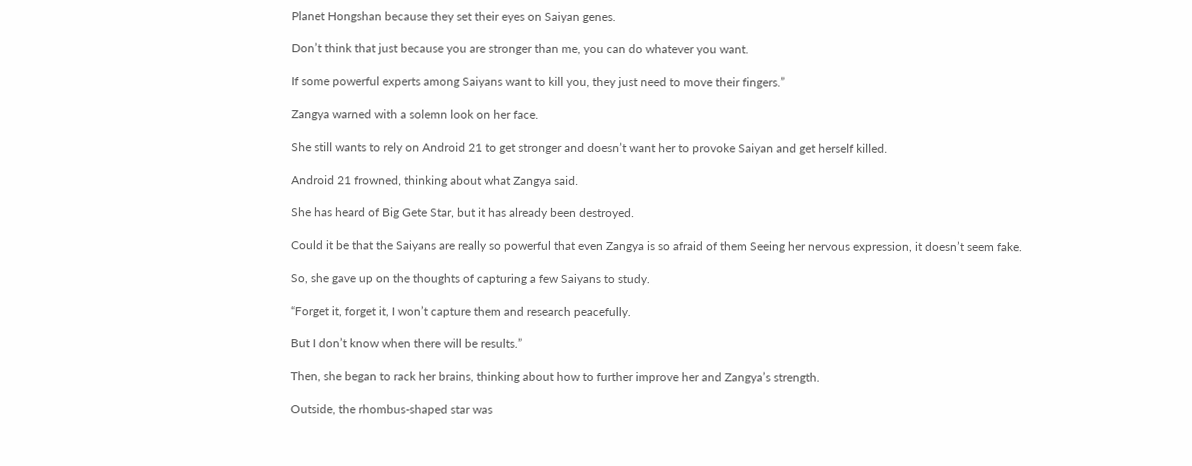Planet Hongshan because they set their eyes on Saiyan genes.

Don’t think that just because you are stronger than me, you can do whatever you want.

If some powerful experts among Saiyans want to kill you, they just need to move their fingers.”

Zangya warned with a solemn look on her face.

She still wants to rely on Android 21 to get stronger and doesn’t want her to provoke Saiyan and get herself killed.

Android 21 frowned, thinking about what Zangya said.

She has heard of Big Gete Star, but it has already been destroyed.

Could it be that the Saiyans are really so powerful that even Zangya is so afraid of them Seeing her nervous expression, it doesn’t seem fake.

So, she gave up on the thoughts of capturing a few Saiyans to study.

“Forget it, forget it, I won’t capture them and research peacefully.

But I don’t know when there will be results.”

Then, she began to rack her brains, thinking about how to further improve her and Zangya’s strength.

Outside, the rhombus-shaped star was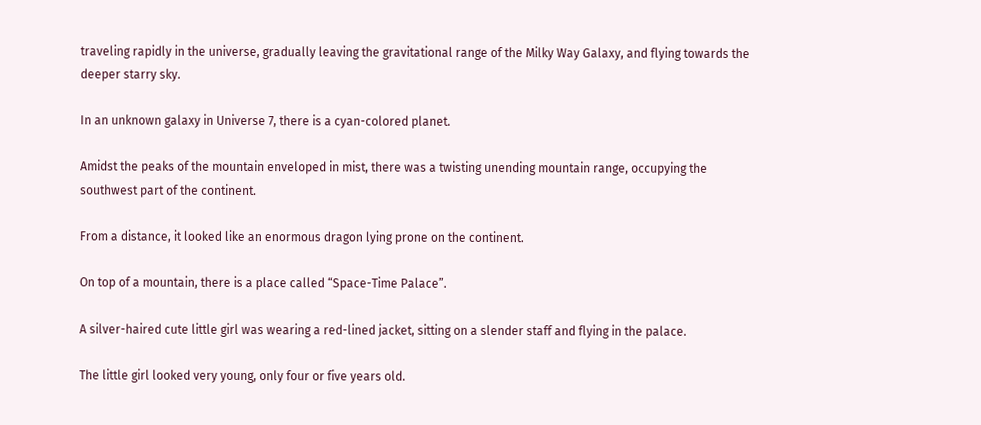traveling rapidly in the universe, gradually leaving the gravitational range of the Milky Way Galaxy, and flying towards the deeper starry sky.

In an unknown galaxy in Universe 7, there is a cyan-colored planet.

Amidst the peaks of the mountain enveloped in mist, there was a twisting unending mountain range, occupying the southwest part of the continent.

From a distance, it looked like an enormous dragon lying prone on the continent.

On top of a mountain, there is a place called “Space-Time Palace”.

A silver-haired cute little girl was wearing a red-lined jacket, sitting on a slender staff and flying in the palace.

The little girl looked very young, only four or five years old.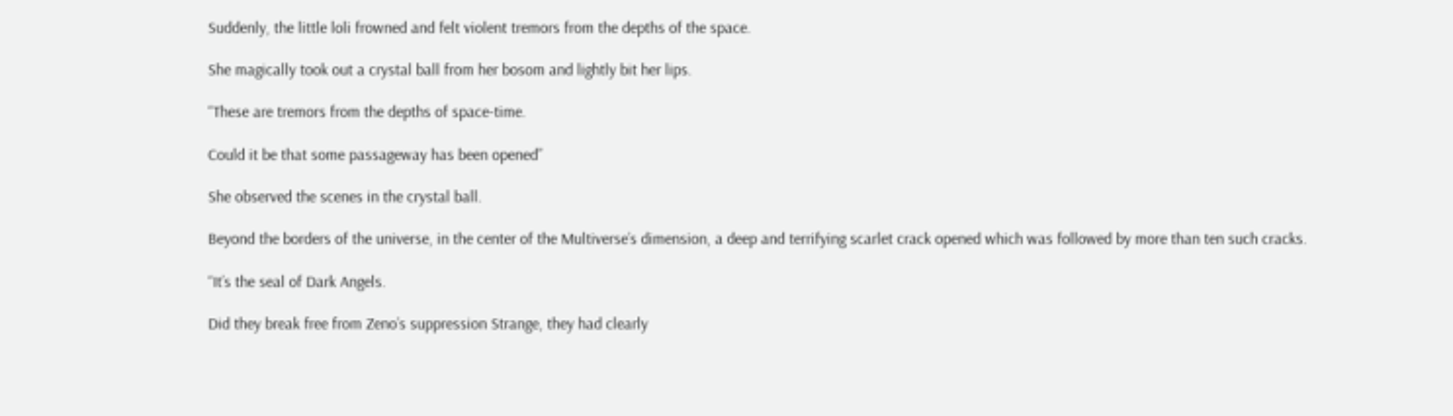Suddenly, the little loli frowned and felt violent tremors from the depths of the space.

She magically took out a crystal ball from her bosom and lightly bit her lips.

“These are tremors from the depths of space-time.

Could it be that some passageway has been opened”

She observed the scenes in the crystal ball.

Beyond the borders of the universe, in the center of the Multiverse’s dimension, a deep and terrifying scarlet crack opened which was followed by more than ten such cracks.

“It’s the seal of Dark Angels.

Did they break free from Zeno’s suppression Strange, they had clearly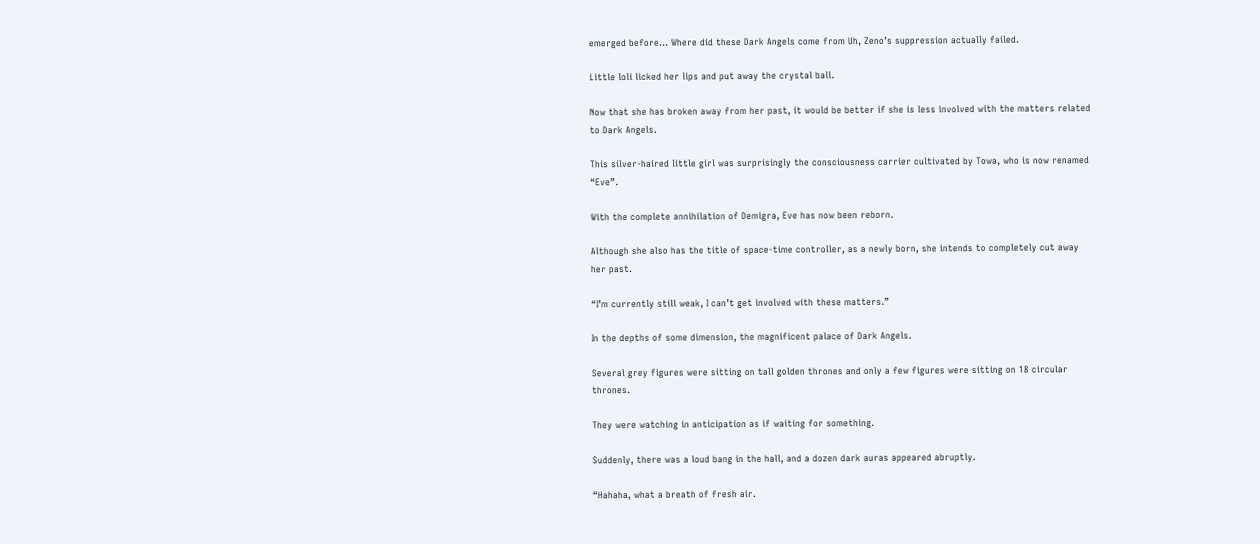emerged before… Where did these Dark Angels come from Uh, Zeno’s suppression actually failed.

Little loli licked her lips and put away the crystal ball.

Now that she has broken away from her past, it would be better if she is less involved with the matters related to Dark Angels.

This silver-haired little girl was surprisingly the consciousness carrier cultivated by Towa, who is now renamed “Eve”.

With the complete annihilation of Demigra, Eve has now been reborn.

Although she also has the title of space-time controller, as a newly born, she intends to completely cut away her past.

“I’m currently still weak, I can’t get involved with these matters.”

In the depths of some dimension, the magnificent palace of Dark Angels.

Several grey figures were sitting on tall golden thrones and only a few figures were sitting on 18 circular thrones.

They were watching in anticipation as if waiting for something.

Suddenly, there was a loud bang in the hall, and a dozen dark auras appeared abruptly.

“Hahaha, what a breath of fresh air.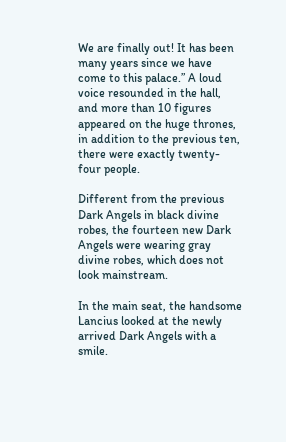We are finally out! It has been many years since we have come to this palace.” A loud voice resounded in the hall, and more than 10 figures appeared on the huge thrones, in addition to the previous ten, there were exactly twenty-four people.

Different from the previous Dark Angels in black divine robes, the fourteen new Dark Angels were wearing gray divine robes, which does not look mainstream.

In the main seat, the handsome Lancius looked at the newly arrived Dark Angels with a smile.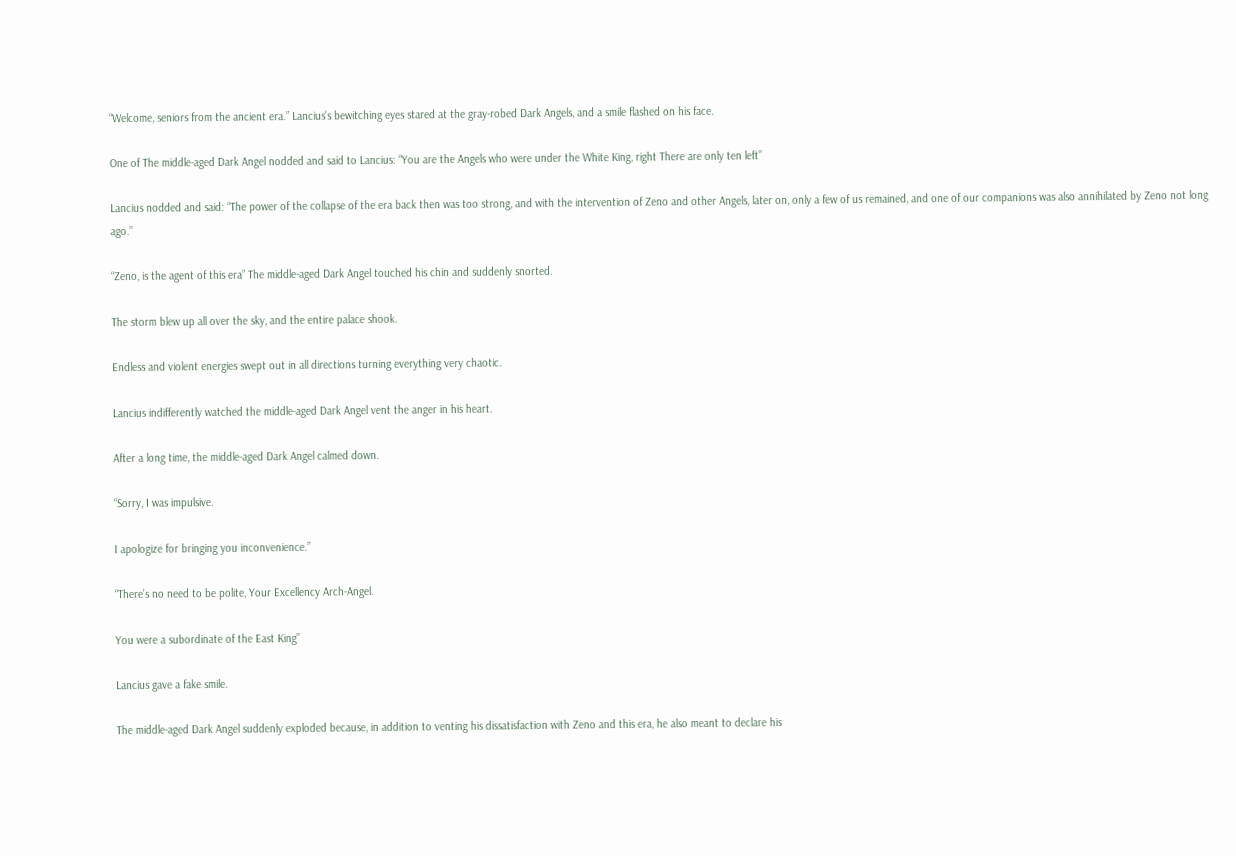“Welcome, seniors from the ancient era.” Lancius’s bewitching eyes stared at the gray-robed Dark Angels, and a smile flashed on his face.

One of The middle-aged Dark Angel nodded and said to Lancius: “You are the Angels who were under the White King, right There are only ten left”

Lancius nodded and said: “The power of the collapse of the era back then was too strong, and with the intervention of Zeno and other Angels, later on, only a few of us remained, and one of our companions was also annihilated by Zeno not long ago.”

“Zeno, is the agent of this era” The middle-aged Dark Angel touched his chin and suddenly snorted.

The storm blew up all over the sky, and the entire palace shook.

Endless and violent energies swept out in all directions turning everything very chaotic.

Lancius indifferently watched the middle-aged Dark Angel vent the anger in his heart.

After a long time, the middle-aged Dark Angel calmed down.

“Sorry, I was impulsive.

I apologize for bringing you inconvenience.”

“There’s no need to be polite, Your Excellency Arch-Angel.

You were a subordinate of the East King”

Lancius gave a fake smile.

The middle-aged Dark Angel suddenly exploded because, in addition to venting his dissatisfaction with Zeno and this era, he also meant to declare his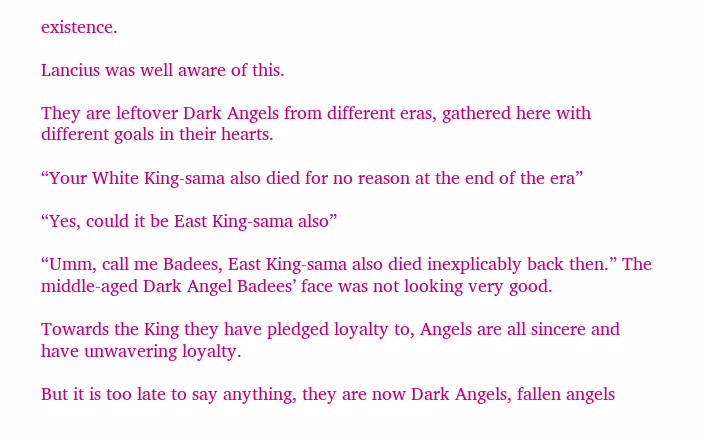existence.

Lancius was well aware of this.

They are leftover Dark Angels from different eras, gathered here with different goals in their hearts.

“Your White King-sama also died for no reason at the end of the era”

“Yes, could it be East King-sama also”

“Umm, call me Badees, East King-sama also died inexplicably back then.” The middle-aged Dark Angel Badees’ face was not looking very good.

Towards the King they have pledged loyalty to, Angels are all sincere and have unwavering loyalty.

But it is too late to say anything, they are now Dark Angels, fallen angels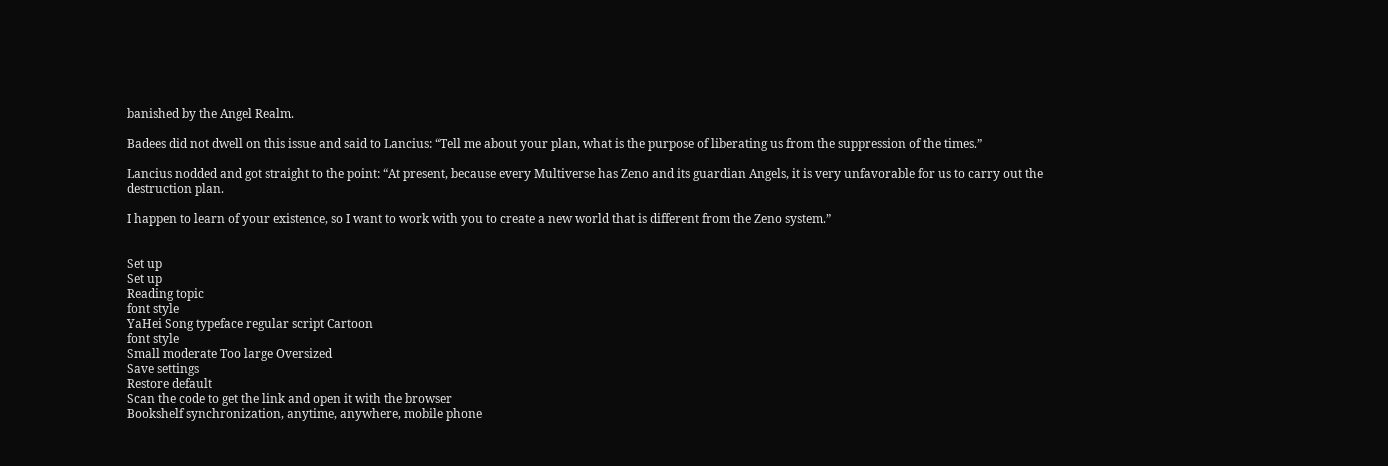banished by the Angel Realm.

Badees did not dwell on this issue and said to Lancius: “Tell me about your plan, what is the purpose of liberating us from the suppression of the times.”

Lancius nodded and got straight to the point: “At present, because every Multiverse has Zeno and its guardian Angels, it is very unfavorable for us to carry out the destruction plan.

I happen to learn of your existence, so I want to work with you to create a new world that is different from the Zeno system.”


Set up
Set up
Reading topic
font style
YaHei Song typeface regular script Cartoon
font style
Small moderate Too large Oversized
Save settings
Restore default
Scan the code to get the link and open it with the browser
Bookshelf synchronization, anytime, anywhere, mobile phone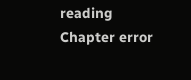reading
Chapter error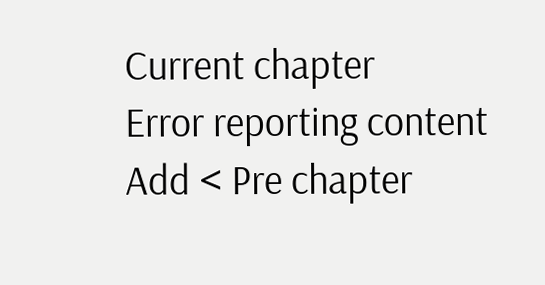Current chapter
Error reporting content
Add < Pre chapter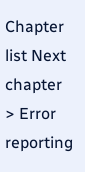Chapter list Next chapter > Error reporting